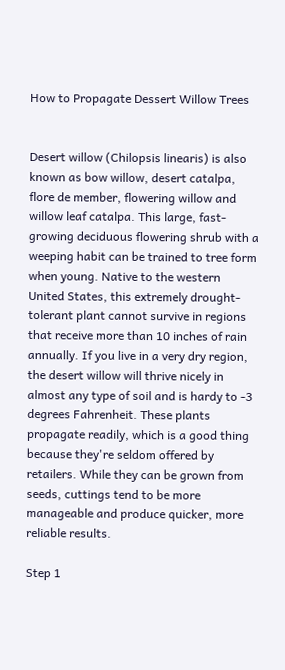How to Propagate Dessert Willow Trees


Desert willow (Chilopsis linearis) is also known as bow willow, desert catalpa, flore de member, flowering willow and willow leaf catalpa. This large, fast-growing deciduous flowering shrub with a weeping habit can be trained to tree form when young. Native to the western United States, this extremely drought-tolerant plant cannot survive in regions that receive more than 10 inches of rain annually. If you live in a very dry region, the desert willow will thrive nicely in almost any type of soil and is hardy to -3 degrees Fahrenheit. These plants propagate readily, which is a good thing because they're seldom offered by retailers. While they can be grown from seeds, cuttings tend to be more manageable and produce quicker, more reliable results.

Step 1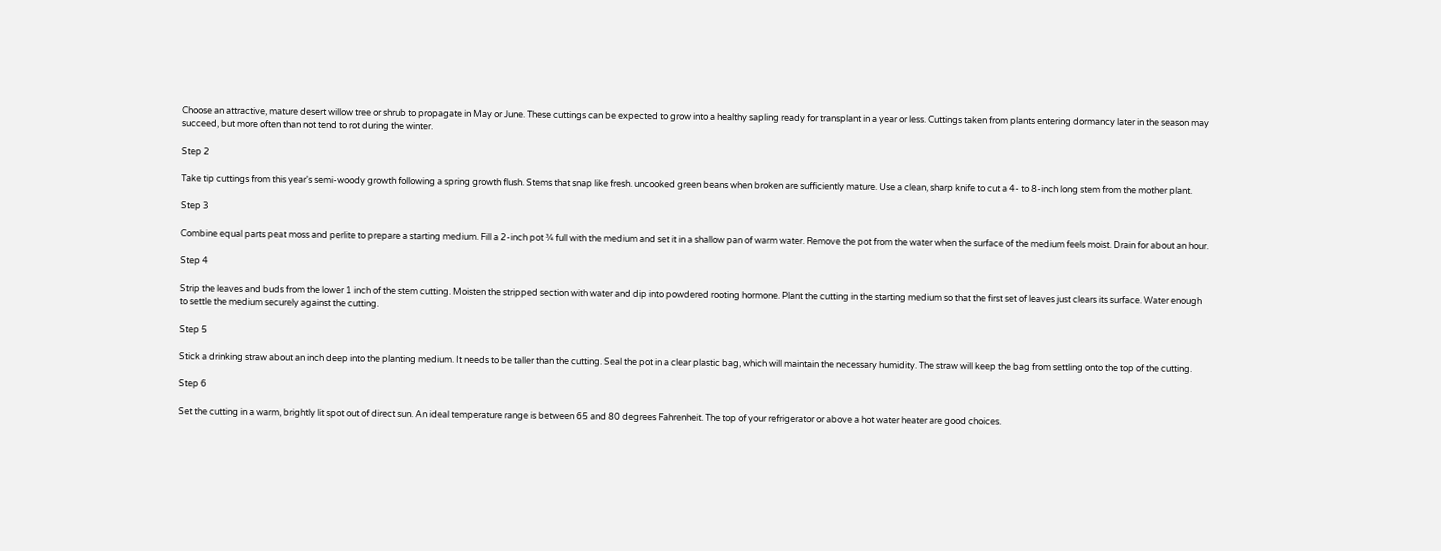Choose an attractive, mature desert willow tree or shrub to propagate in May or June. These cuttings can be expected to grow into a healthy sapling ready for transplant in a year or less. Cuttings taken from plants entering dormancy later in the season may succeed, but more often than not tend to rot during the winter.

Step 2

Take tip cuttings from this year's semi-woody growth following a spring growth flush. Stems that snap like fresh. uncooked green beans when broken are sufficiently mature. Use a clean, sharp knife to cut a 4- to 8-inch long stem from the mother plant.

Step 3

Combine equal parts peat moss and perlite to prepare a starting medium. Fill a 2-inch pot ¾ full with the medium and set it in a shallow pan of warm water. Remove the pot from the water when the surface of the medium feels moist. Drain for about an hour.

Step 4

Strip the leaves and buds from the lower 1 inch of the stem cutting. Moisten the stripped section with water and dip into powdered rooting hormone. Plant the cutting in the starting medium so that the first set of leaves just clears its surface. Water enough to settle the medium securely against the cutting.

Step 5

Stick a drinking straw about an inch deep into the planting medium. It needs to be taller than the cutting. Seal the pot in a clear plastic bag, which will maintain the necessary humidity. The straw will keep the bag from settling onto the top of the cutting.

Step 6

Set the cutting in a warm, brightly lit spot out of direct sun. An ideal temperature range is between 65 and 80 degrees Fahrenheit. The top of your refrigerator or above a hot water heater are good choices.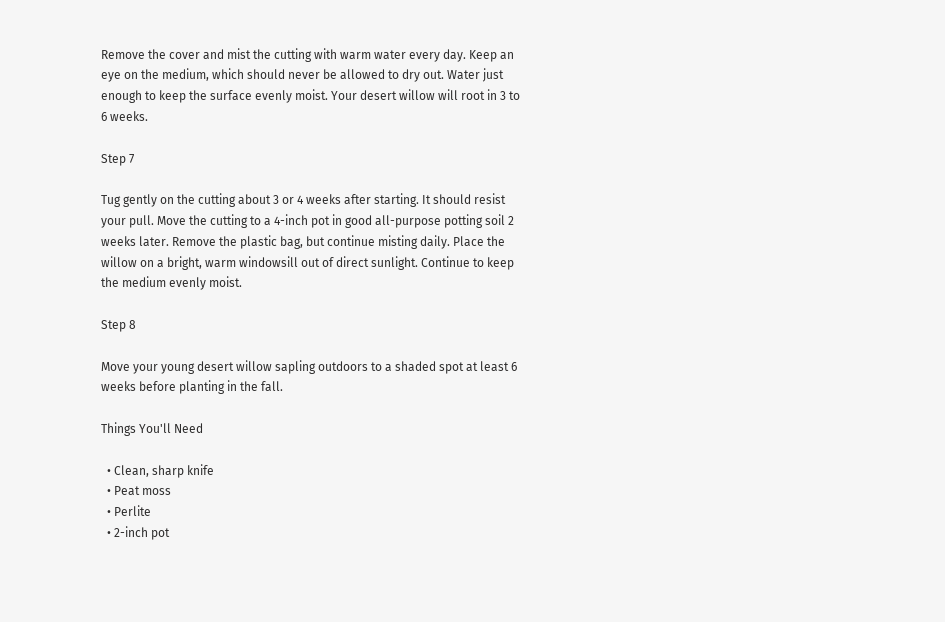Remove the cover and mist the cutting with warm water every day. Keep an eye on the medium, which should never be allowed to dry out. Water just enough to keep the surface evenly moist. Your desert willow will root in 3 to 6 weeks.

Step 7

Tug gently on the cutting about 3 or 4 weeks after starting. It should resist your pull. Move the cutting to a 4-inch pot in good all-purpose potting soil 2 weeks later. Remove the plastic bag, but continue misting daily. Place the willow on a bright, warm windowsill out of direct sunlight. Continue to keep the medium evenly moist.

Step 8

Move your young desert willow sapling outdoors to a shaded spot at least 6 weeks before planting in the fall.

Things You'll Need

  • Clean, sharp knife
  • Peat moss
  • Perlite
  • 2-inch pot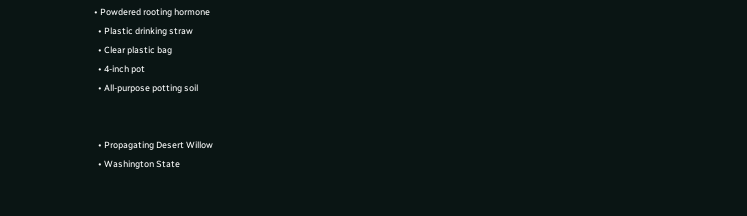• Powdered rooting hormone
  • Plastic drinking straw
  • Clear plastic bag
  • 4-inch pot
  • All-purpose potting soil


  • Propagating Desert Willow
  • Washington State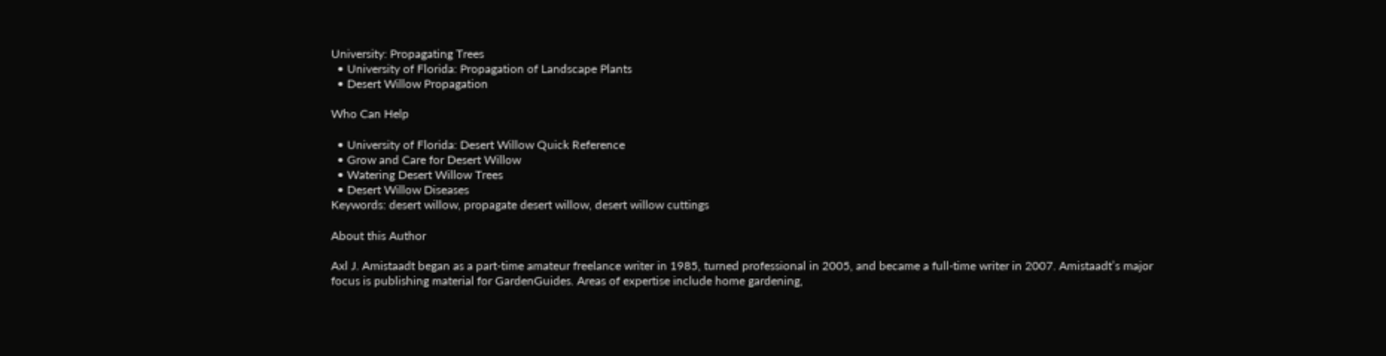University: Propagating Trees
  • University of Florida: Propagation of Landscape Plants
  • Desert Willow Propagation

Who Can Help

  • University of Florida: Desert Willow Quick Reference
  • Grow and Care for Desert Willow
  • Watering Desert Willow Trees
  • Desert Willow Diseases
Keywords: desert willow, propagate desert willow, desert willow cuttings

About this Author

Axl J. Amistaadt began as a part-time amateur freelance writer in 1985, turned professional in 2005, and became a full-time writer in 2007. Amistaadt’s major focus is publishing material for GardenGuides. Areas of expertise include home gardening,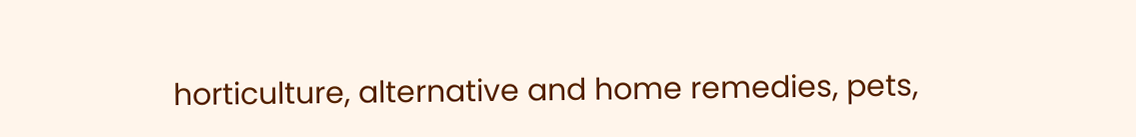horticulture, alternative and home remedies, pets,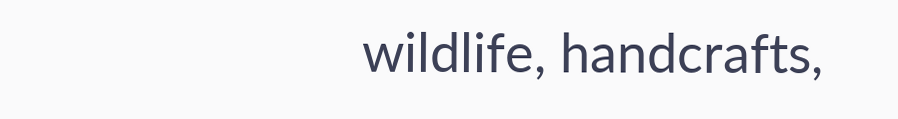wildlife, handcrafts,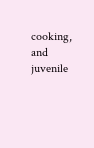cooking, and juvenile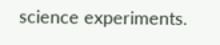science experiments.